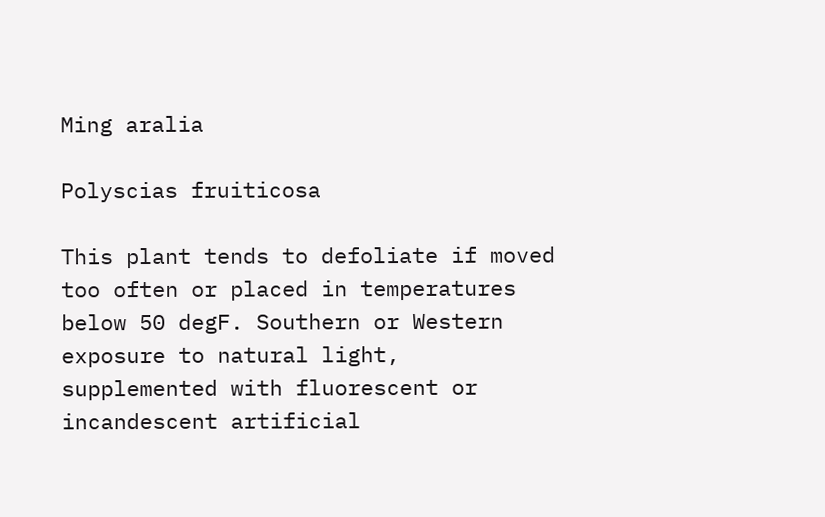Ming aralia

Polyscias fruiticosa

This plant tends to defoliate if moved too often or placed in temperatures below 50 degF. Southern or Western exposure to natural light, supplemented with fluorescent or incandescent artificial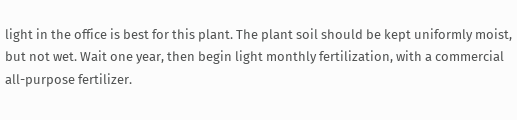light in the office is best for this plant. The plant soil should be kept uniformly moist, but not wet. Wait one year, then begin light monthly fertilization, with a commercial all-purpose fertilizer.